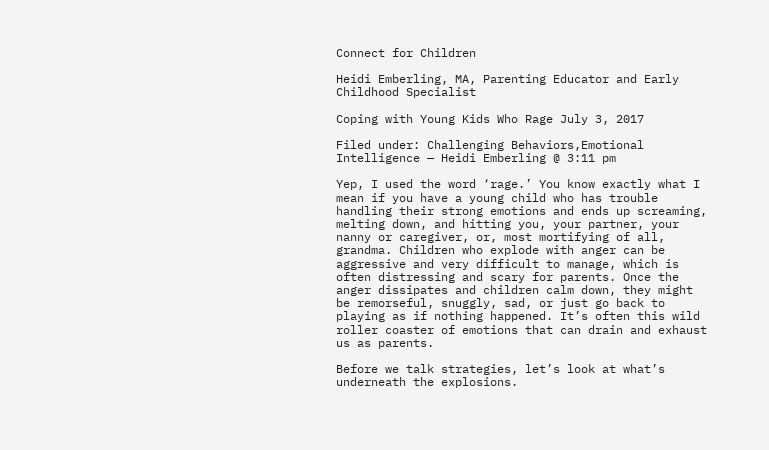Connect for Children

Heidi Emberling, MA, Parenting Educator and Early Childhood Specialist

Coping with Young Kids Who Rage July 3, 2017

Filed under: Challenging Behaviors,Emotional Intelligence — Heidi Emberling @ 3:11 pm

Yep, I used the word ‘rage.’ You know exactly what I mean if you have a young child who has trouble handling their strong emotions and ends up screaming, melting down, and hitting you, your partner, your nanny or caregiver, or, most mortifying of all, grandma. Children who explode with anger can be aggressive and very difficult to manage, which is often distressing and scary for parents. Once the anger dissipates and children calm down, they might be remorseful, snuggly, sad, or just go back to playing as if nothing happened. It’s often this wild roller coaster of emotions that can drain and exhaust us as parents.

Before we talk strategies, let’s look at what’s underneath the explosions.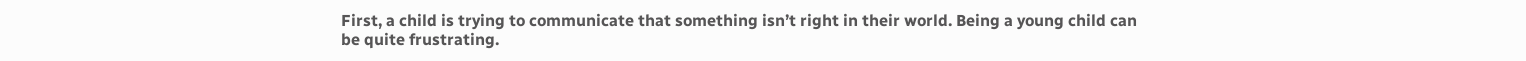First, a child is trying to communicate that something isn’t right in their world. Being a young child can be quite frustrating.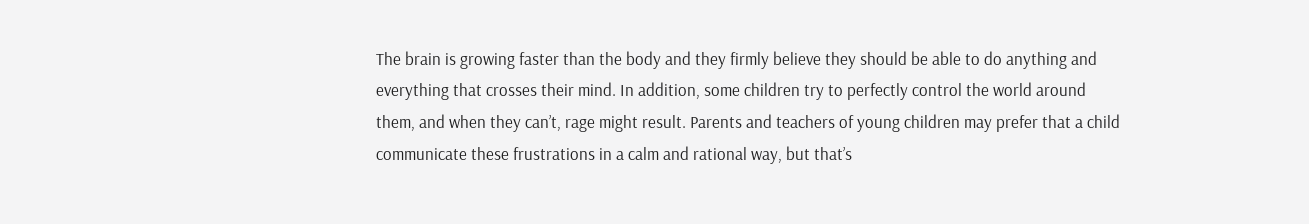The brain is growing faster than the body and they firmly believe they should be able to do anything and everything that crosses their mind. In addition, some children try to perfectly control the world around them, and when they can’t, rage might result. Parents and teachers of young children may prefer that a child communicate these frustrations in a calm and rational way, but that’s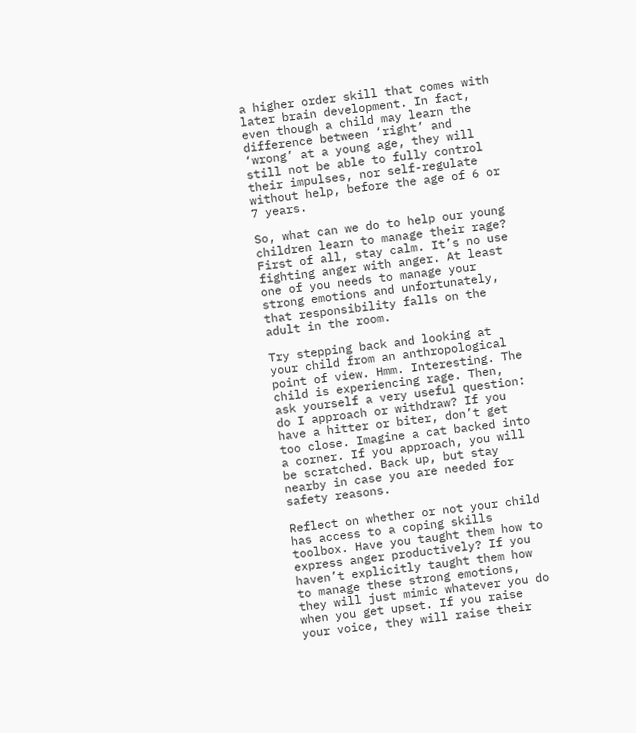a higher order skill that comes with later brain development. In fact, even though a child may learn the difference between ‘right’ and ‘wrong’ at a young age, they will still not be able to fully control their impulses, nor self-regulate without help, before the age of 6 or 7 years.

So, what can we do to help our young children learn to manage their rage? First of all, stay calm. It’s no use fighting anger with anger. At least one of you needs to manage your strong emotions and unfortunately, that responsibility falls on the adult in the room.

Try stepping back and looking at your child from an anthropological point of view. Hmm. Interesting. The child is experiencing rage. Then, ask yourself a very useful question: do I approach or withdraw? If you have a hitter or biter, don’t get too close. Imagine a cat backed into a corner. If you approach, you will be scratched. Back up, but stay nearby in case you are needed for safety reasons.

Reflect on whether or not your child has access to a coping skills toolbox. Have you taught them how to express anger productively? If you haven’t explicitly taught them how to manage these strong emotions, they will just mimic whatever you do when you get upset. If you raise your voice, they will raise their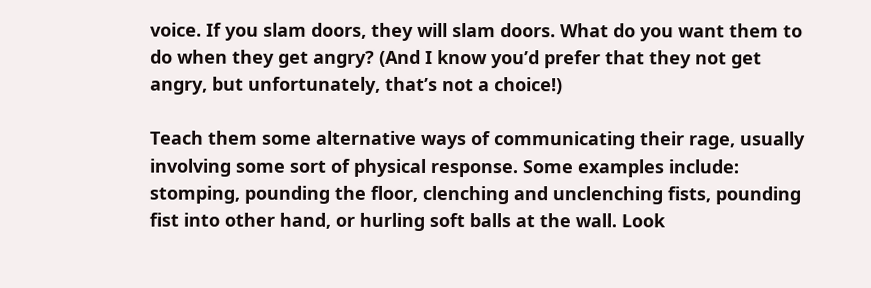voice. If you slam doors, they will slam doors. What do you want them to do when they get angry? (And I know you’d prefer that they not get angry, but unfortunately, that’s not a choice!)

Teach them some alternative ways of communicating their rage, usually involving some sort of physical response. Some examples include: stomping, pounding the floor, clenching and unclenching fists, pounding fist into other hand, or hurling soft balls at the wall. Look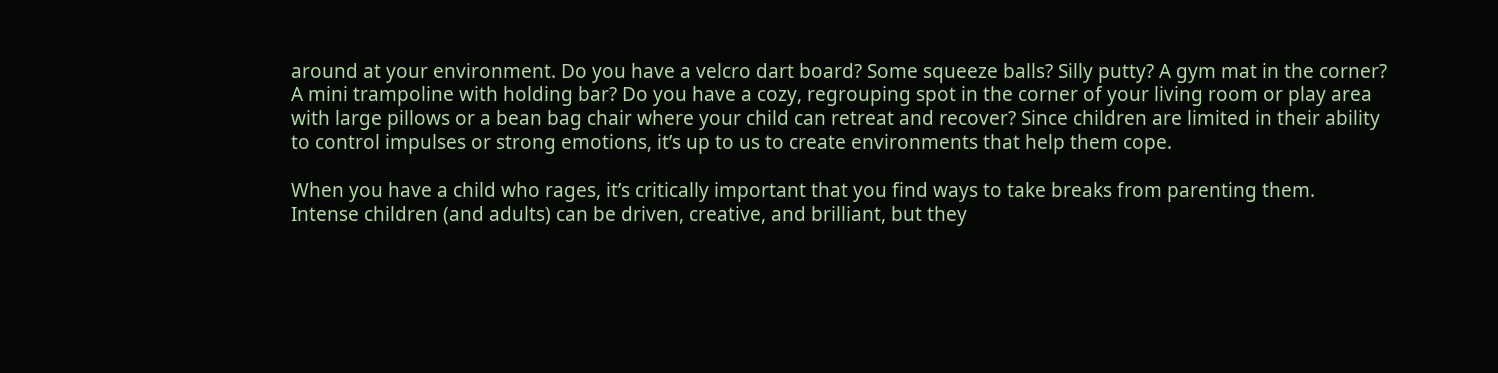around at your environment. Do you have a velcro dart board? Some squeeze balls? Silly putty? A gym mat in the corner? A mini trampoline with holding bar? Do you have a cozy, regrouping spot in the corner of your living room or play area with large pillows or a bean bag chair where your child can retreat and recover? Since children are limited in their ability to control impulses or strong emotions, it’s up to us to create environments that help them cope.

When you have a child who rages, it’s critically important that you find ways to take breaks from parenting them. Intense children (and adults) can be driven, creative, and brilliant, but they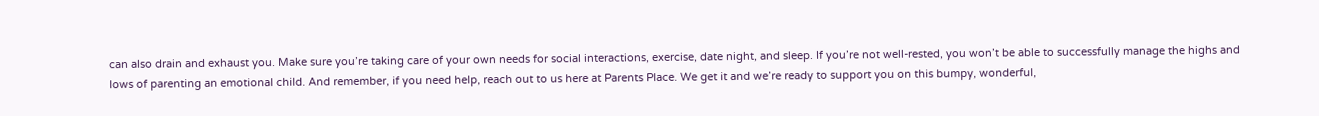can also drain and exhaust you. Make sure you’re taking care of your own needs for social interactions, exercise, date night, and sleep. If you’re not well-rested, you won’t be able to successfully manage the highs and lows of parenting an emotional child. And remember, if you need help, reach out to us here at Parents Place. We get it and we’re ready to support you on this bumpy, wonderful,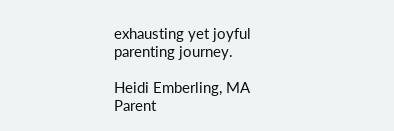exhausting yet joyful parenting journey.

Heidi Emberling, MA
Parent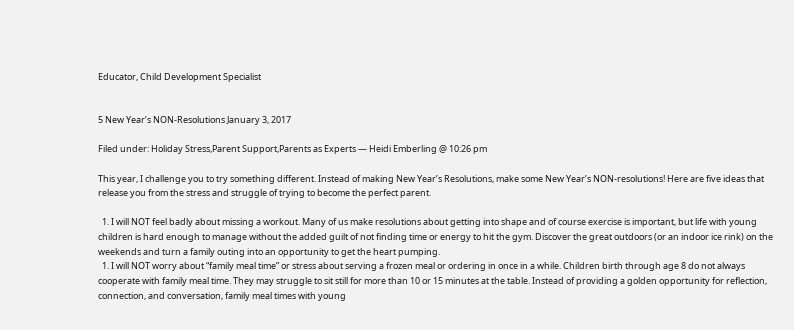Educator, Child Development Specialist


5 New Year’s NON-Resolutions January 3, 2017

Filed under: Holiday Stress,Parent Support,Parents as Experts — Heidi Emberling @ 10:26 pm

This year, I challenge you to try something different. Instead of making New Year’s Resolutions, make some New Year’s NON-resolutions! Here are five ideas that release you from the stress and struggle of trying to become the perfect parent.

  1. I will NOT feel badly about missing a workout. Many of us make resolutions about getting into shape and of course exercise is important, but life with young children is hard enough to manage without the added guilt of not finding time or energy to hit the gym. Discover the great outdoors (or an indoor ice rink) on the weekends and turn a family outing into an opportunity to get the heart pumping.
  1. I will NOT worry about “family meal time” or stress about serving a frozen meal or ordering in once in a while. Children birth through age 8 do not always cooperate with family meal time. They may struggle to sit still for more than 10 or 15 minutes at the table. Instead of providing a golden opportunity for reflection, connection, and conversation, family meal times with young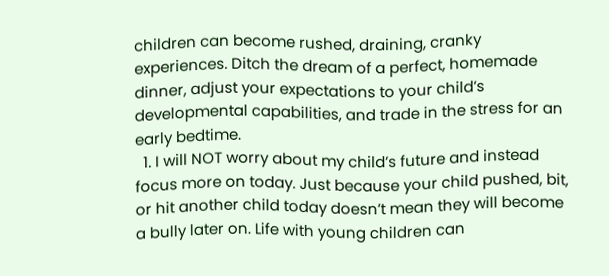children can become rushed, draining, cranky experiences. Ditch the dream of a perfect, homemade dinner, adjust your expectations to your child’s developmental capabilities, and trade in the stress for an early bedtime.
  1. I will NOT worry about my child’s future and instead focus more on today. Just because your child pushed, bit, or hit another child today doesn’t mean they will become a bully later on. Life with young children can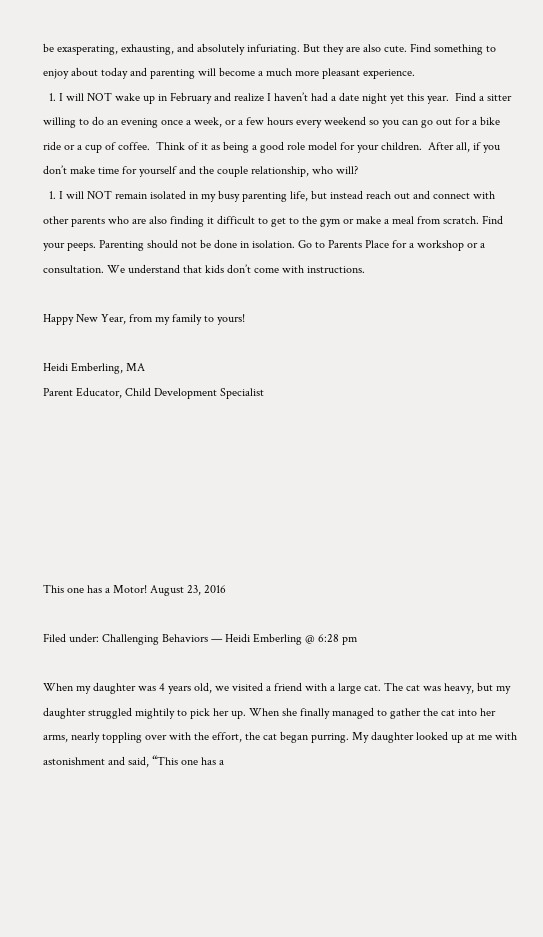be exasperating, exhausting, and absolutely infuriating. But they are also cute. Find something to enjoy about today and parenting will become a much more pleasant experience.
  1. I will NOT wake up in February and realize I haven’t had a date night yet this year.  Find a sitter willing to do an evening once a week, or a few hours every weekend so you can go out for a bike ride or a cup of coffee.  Think of it as being a good role model for your children.  After all, if you don’t make time for yourself and the couple relationship, who will?
  1. I will NOT remain isolated in my busy parenting life, but instead reach out and connect with other parents who are also finding it difficult to get to the gym or make a meal from scratch. Find your peeps. Parenting should not be done in isolation. Go to Parents Place for a workshop or a consultation. We understand that kids don’t come with instructions.

Happy New Year, from my family to yours!

Heidi Emberling, MA
Parent Educator, Child Development Specialist







This one has a Motor! August 23, 2016

Filed under: Challenging Behaviors — Heidi Emberling @ 6:28 pm

When my daughter was 4 years old, we visited a friend with a large cat. The cat was heavy, but my daughter struggled mightily to pick her up. When she finally managed to gather the cat into her arms, nearly toppling over with the effort, the cat began purring. My daughter looked up at me with astonishment and said, “This one has a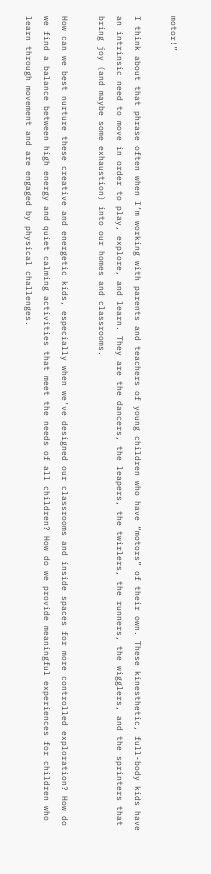motor!”

I think about that phrase often when I’m working with parents and teachers of young children who have “motors” of their own. These kinesthetic, full-body kids have an intrinsic need to move in order to play, explore, and learn. They are the dancers, the leapers, the twirlers, the runners, the wigglers, and the sprinters that bring joy (and maybe some exhaustion) into our homes and classrooms.

How can we best nurture these creative and energetic kids, especially when we’ve designed our classrooms and inside spaces for more controlled exploration? How do we find a balance between high energy and quiet calming activities that meet the needs of all children? How do we provide meaningful experiences for children who learn through movement and are engaged by physical challenges.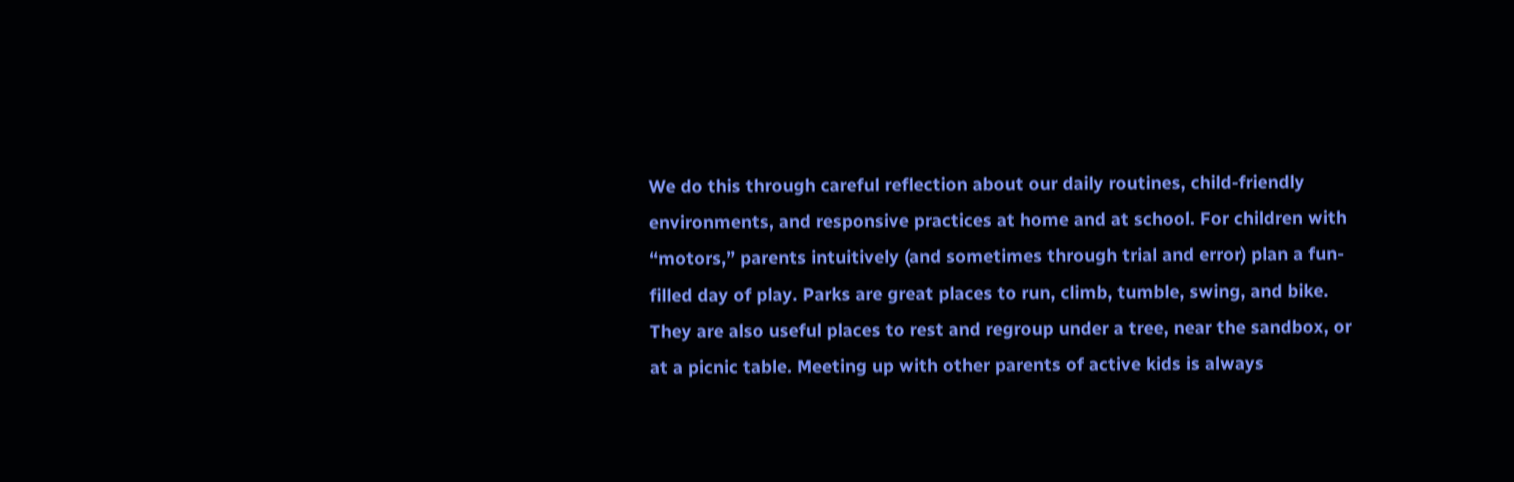We do this through careful reflection about our daily routines, child-friendly environments, and responsive practices at home and at school. For children with “motors,” parents intuitively (and sometimes through trial and error) plan a fun-filled day of play. Parks are great places to run, climb, tumble, swing, and bike. They are also useful places to rest and regroup under a tree, near the sandbox, or at a picnic table. Meeting up with other parents of active kids is always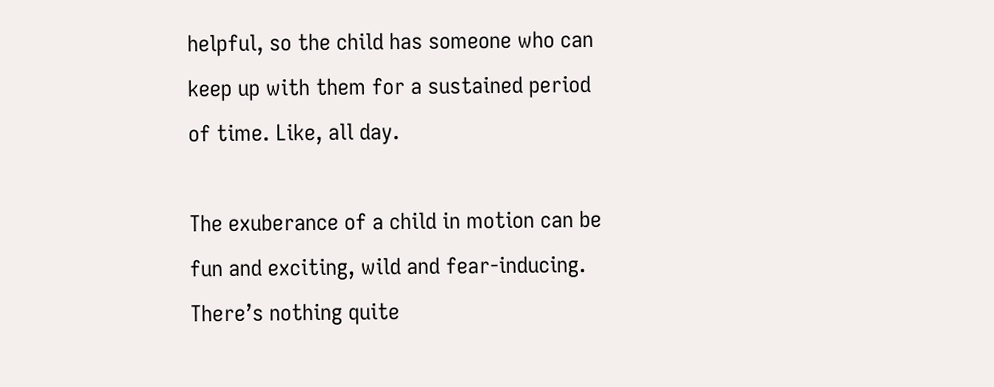helpful, so the child has someone who can keep up with them for a sustained period of time. Like, all day.

The exuberance of a child in motion can be fun and exciting, wild and fear-inducing. There’s nothing quite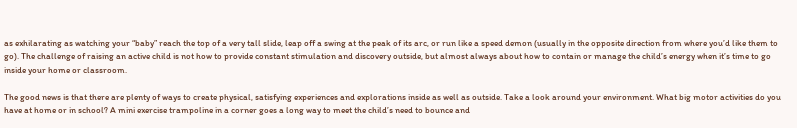as exhilarating as watching your “baby” reach the top of a very tall slide, leap off a swing at the peak of its arc, or run like a speed demon (usually in the opposite direction from where you’d like them to go). The challenge of raising an active child is not how to provide constant stimulation and discovery outside, but almost always about how to contain or manage the child’s energy when it’s time to go inside your home or classroom.

The good news is that there are plenty of ways to create physical, satisfying experiences and explorations inside as well as outside. Take a look around your environment. What big motor activities do you have at home or in school? A mini exercise trampoline in a corner goes a long way to meet the child’s need to bounce and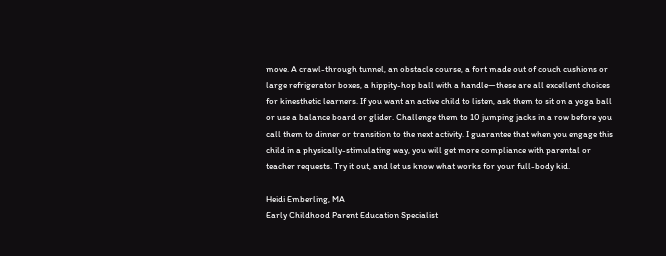move. A crawl-through tunnel, an obstacle course, a fort made out of couch cushions or large refrigerator boxes, a hippity-hop ball with a handle—these are all excellent choices for kinesthetic learners. If you want an active child to listen, ask them to sit on a yoga ball or use a balance board or glider. Challenge them to 10 jumping jacks in a row before you call them to dinner or transition to the next activity. I guarantee that when you engage this child in a physically-stimulating way, you will get more compliance with parental or teacher requests. Try it out, and let us know what works for your full-body kid.

Heidi Emberling, MA
Early Childhood Parent Education Specialist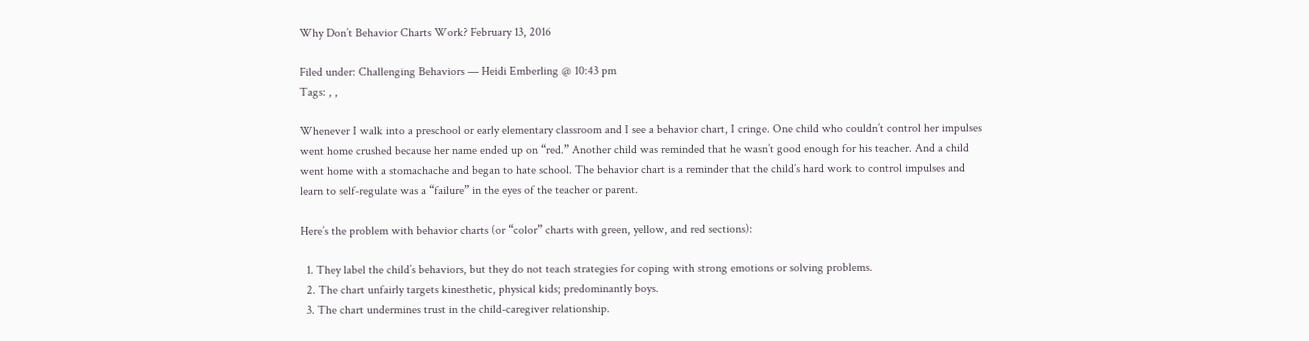Why Don’t Behavior Charts Work? February 13, 2016

Filed under: Challenging Behaviors — Heidi Emberling @ 10:43 pm
Tags: , ,

Whenever I walk into a preschool or early elementary classroom and I see a behavior chart, I cringe. One child who couldn’t control her impulses went home crushed because her name ended up on “red.” Another child was reminded that he wasn’t good enough for his teacher. And a child went home with a stomachache and began to hate school. The behavior chart is a reminder that the child’s hard work to control impulses and learn to self-regulate was a “failure” in the eyes of the teacher or parent.

Here’s the problem with behavior charts (or “color” charts with green, yellow, and red sections):

  1. They label the child’s behaviors, but they do not teach strategies for coping with strong emotions or solving problems.
  2. The chart unfairly targets kinesthetic, physical kids; predominantly boys.
  3. The chart undermines trust in the child-caregiver relationship.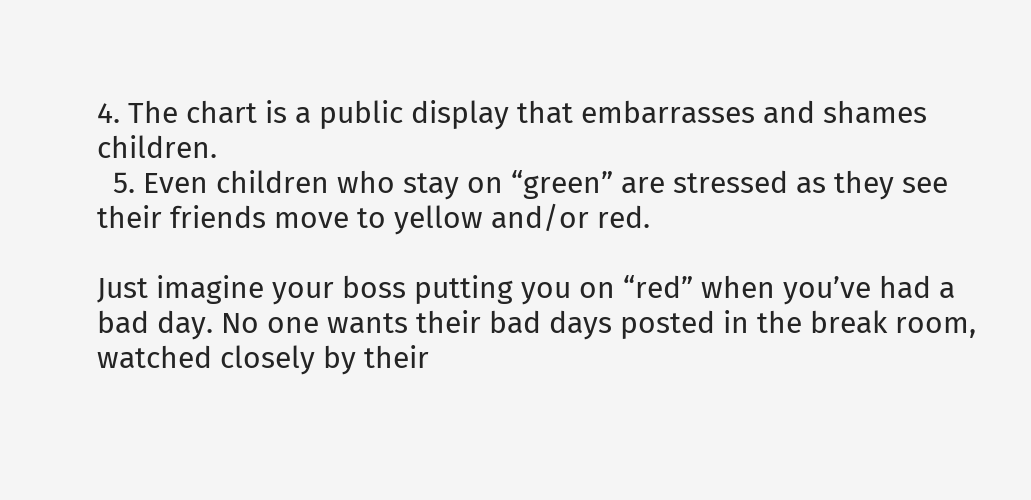4. The chart is a public display that embarrasses and shames children.
  5. Even children who stay on “green” are stressed as they see their friends move to yellow and/or red.

Just imagine your boss putting you on “red” when you’ve had a bad day. No one wants their bad days posted in the break room, watched closely by their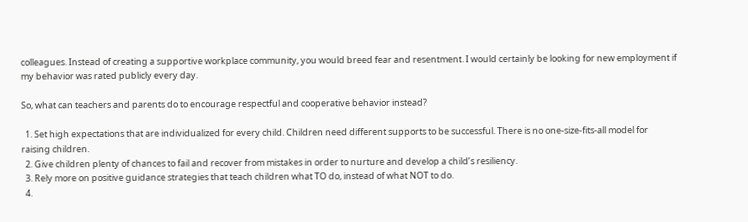colleagues. Instead of creating a supportive workplace community, you would breed fear and resentment. I would certainly be looking for new employment if my behavior was rated publicly every day.

So, what can teachers and parents do to encourage respectful and cooperative behavior instead?

  1. Set high expectations that are individualized for every child. Children need different supports to be successful. There is no one-size-fits-all model for raising children.
  2. Give children plenty of chances to fail and recover from mistakes in order to nurture and develop a child’s resiliency.
  3. Rely more on positive guidance strategies that teach children what TO do, instead of what NOT to do.
  4.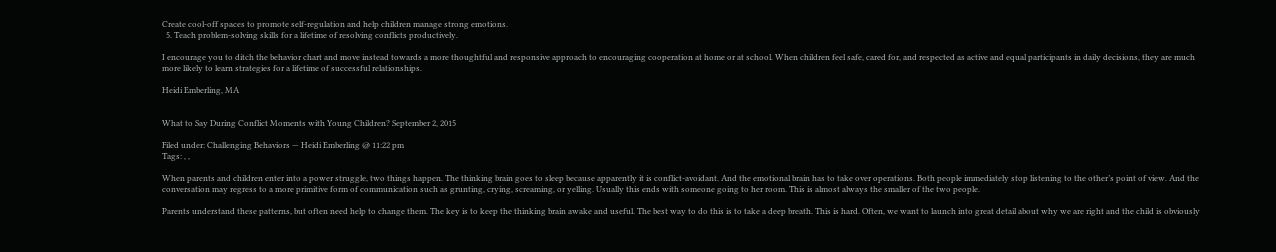Create cool-off spaces to promote self-regulation and help children manage strong emotions.
  5. Teach problem-solving skills for a lifetime of resolving conflicts productively.

I encourage you to ditch the behavior chart and move instead towards a more thoughtful and responsive approach to encouraging cooperation at home or at school. When children feel safe, cared for, and respected as active and equal participants in daily decisions, they are much more likely to learn strategies for a lifetime of successful relationships.

Heidi Emberling, MA


What to Say During Conflict Moments with Young Children? September 2, 2015

Filed under: Challenging Behaviors — Heidi Emberling @ 11:22 pm
Tags: , ,

When parents and children enter into a power struggle, two things happen. The thinking brain goes to sleep because apparently it is conflict-avoidant. And the emotional brain has to take over operations. Both people immediately stop listening to the other’s point of view. And the conversation may regress to a more primitive form of communication such as grunting, crying, screaming, or yelling. Usually this ends with someone going to her room. This is almost always the smaller of the two people.

Parents understand these patterns, but often need help to change them. The key is to keep the thinking brain awake and useful. The best way to do this is to take a deep breath. This is hard. Often, we want to launch into great detail about why we are right and the child is obviously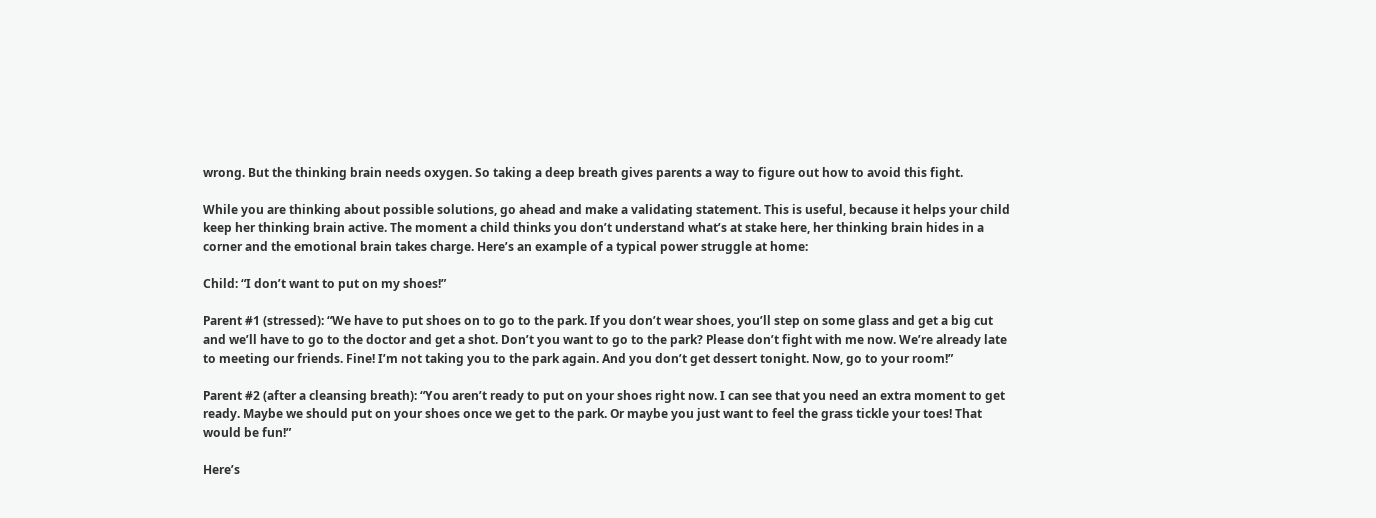wrong. But the thinking brain needs oxygen. So taking a deep breath gives parents a way to figure out how to avoid this fight.

While you are thinking about possible solutions, go ahead and make a validating statement. This is useful, because it helps your child keep her thinking brain active. The moment a child thinks you don’t understand what’s at stake here, her thinking brain hides in a corner and the emotional brain takes charge. Here’s an example of a typical power struggle at home:

Child: “I don’t want to put on my shoes!”

Parent #1 (stressed): “We have to put shoes on to go to the park. If you don’t wear shoes, you’ll step on some glass and get a big cut and we’ll have to go to the doctor and get a shot. Don’t you want to go to the park? Please don’t fight with me now. We’re already late to meeting our friends. Fine! I’m not taking you to the park again. And you don’t get dessert tonight. Now, go to your room!”

Parent #2 (after a cleansing breath): “You aren’t ready to put on your shoes right now. I can see that you need an extra moment to get ready. Maybe we should put on your shoes once we get to the park. Or maybe you just want to feel the grass tickle your toes! That would be fun!”

Here’s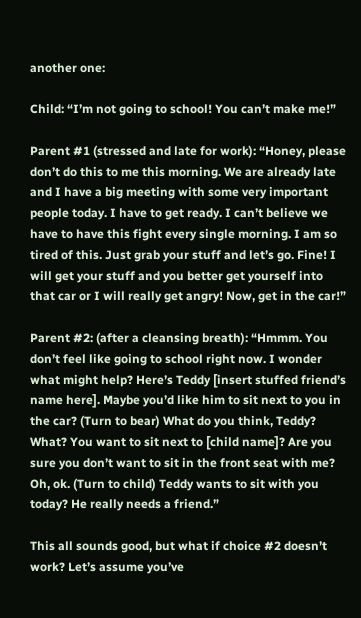another one:

Child: “I’m not going to school! You can’t make me!”

Parent #1 (stressed and late for work): “Honey, please don’t do this to me this morning. We are already late and I have a big meeting with some very important people today. I have to get ready. I can’t believe we have to have this fight every single morning. I am so tired of this. Just grab your stuff and let’s go. Fine! I will get your stuff and you better get yourself into that car or I will really get angry! Now, get in the car!”

Parent #2: (after a cleansing breath): “Hmmm. You don’t feel like going to school right now. I wonder what might help? Here’s Teddy [insert stuffed friend’s name here]. Maybe you’d like him to sit next to you in the car? (Turn to bear) What do you think, Teddy? What? You want to sit next to [child name]? Are you sure you don’t want to sit in the front seat with me? Oh, ok. (Turn to child) Teddy wants to sit with you today? He really needs a friend.”

This all sounds good, but what if choice #2 doesn’t work? Let’s assume you’ve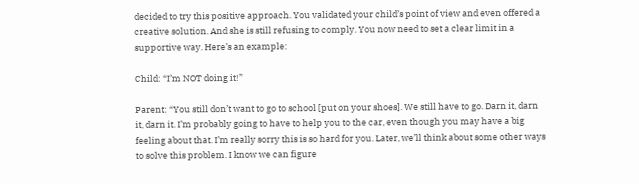decided to try this positive approach. You validated your child’s point of view and even offered a creative solution. And she is still refusing to comply. You now need to set a clear limit in a supportive way. Here’s an example:

Child: “I’m NOT doing it!”

Parent: “You still don’t want to go to school [put on your shoes]. We still have to go. Darn it, darn it, darn it. I’m probably going to have to help you to the car, even though you may have a big feeling about that. I’m really sorry this is so hard for you. Later, we’ll think about some other ways to solve this problem. I know we can figure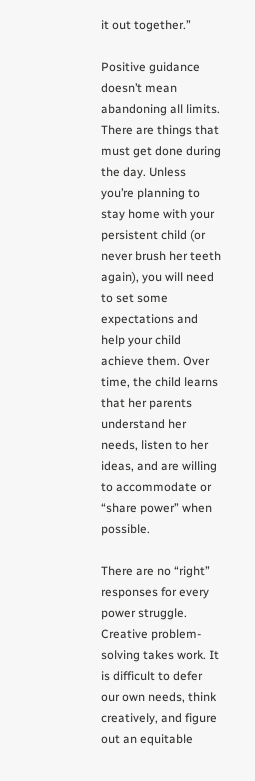it out together.”

Positive guidance doesn’t mean abandoning all limits. There are things that must get done during the day. Unless you’re planning to stay home with your persistent child (or never brush her teeth again), you will need to set some expectations and help your child achieve them. Over time, the child learns that her parents understand her needs, listen to her ideas, and are willing to accommodate or “share power” when possible.

There are no “right” responses for every power struggle. Creative problem-solving takes work. It is difficult to defer our own needs, think creatively, and figure out an equitable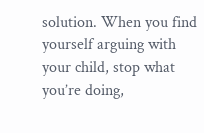solution. When you find yourself arguing with your child, stop what you’re doing,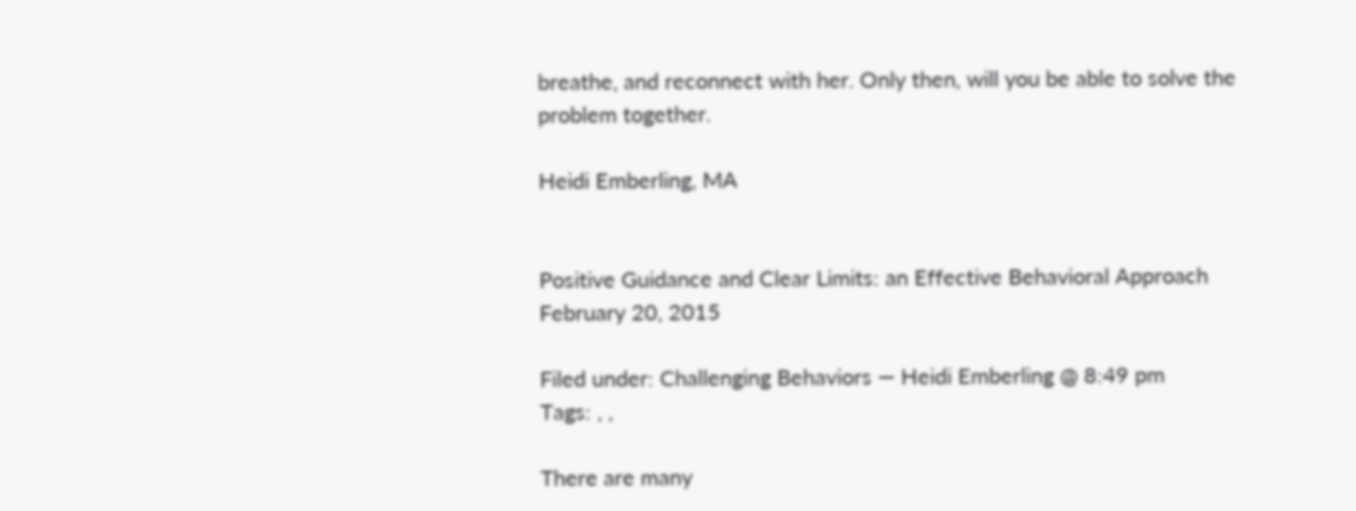breathe, and reconnect with her. Only then, will you be able to solve the problem together.

Heidi Emberling, MA


Positive Guidance and Clear Limits: an Effective Behavioral Approach February 20, 2015

Filed under: Challenging Behaviors — Heidi Emberling @ 8:49 pm
Tags: , ,

There are many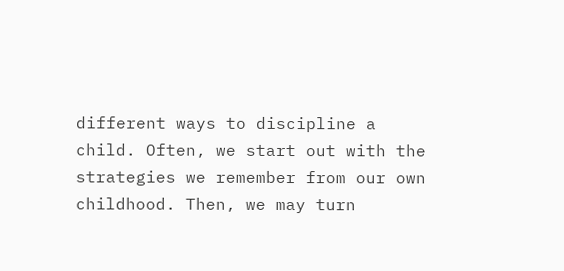different ways to discipline a child. Often, we start out with the strategies we remember from our own childhood. Then, we may turn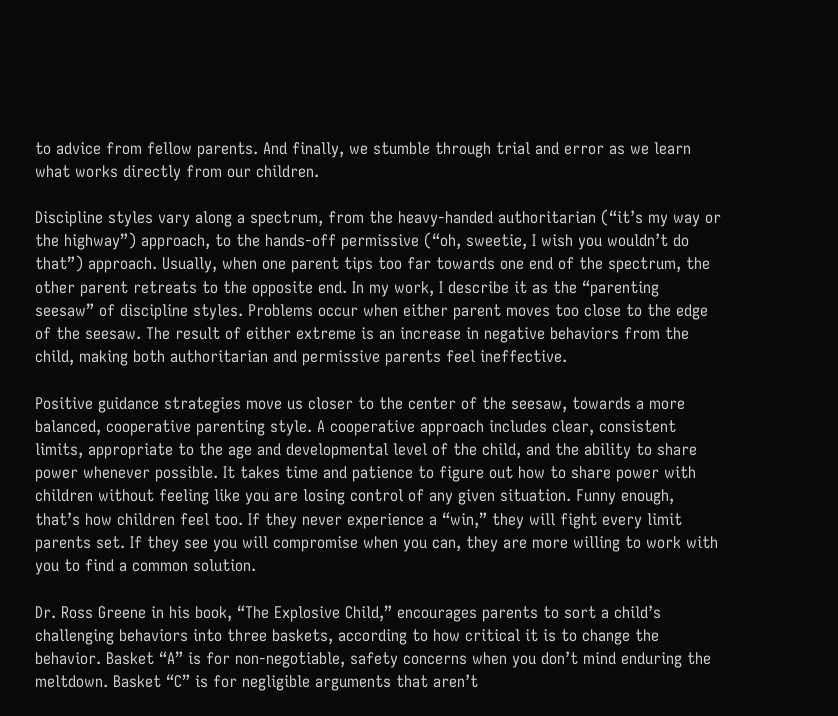to advice from fellow parents. And finally, we stumble through trial and error as we learn what works directly from our children.

Discipline styles vary along a spectrum, from the heavy-handed authoritarian (“it’s my way or the highway”) approach, to the hands-off permissive (“oh, sweetie, I wish you wouldn’t do that”) approach. Usually, when one parent tips too far towards one end of the spectrum, the other parent retreats to the opposite end. In my work, I describe it as the “parenting seesaw” of discipline styles. Problems occur when either parent moves too close to the edge of the seesaw. The result of either extreme is an increase in negative behaviors from the child, making both authoritarian and permissive parents feel ineffective.

Positive guidance strategies move us closer to the center of the seesaw, towards a more balanced, cooperative parenting style. A cooperative approach includes clear, consistent limits, appropriate to the age and developmental level of the child, and the ability to share power whenever possible. It takes time and patience to figure out how to share power with children without feeling like you are losing control of any given situation. Funny enough, that’s how children feel too. If they never experience a “win,” they will fight every limit parents set. If they see you will compromise when you can, they are more willing to work with you to find a common solution.

Dr. Ross Greene in his book, “The Explosive Child,” encourages parents to sort a child’s challenging behaviors into three baskets, according to how critical it is to change the behavior. Basket “A” is for non-negotiable, safety concerns when you don’t mind enduring the meltdown. Basket “C” is for negligible arguments that aren’t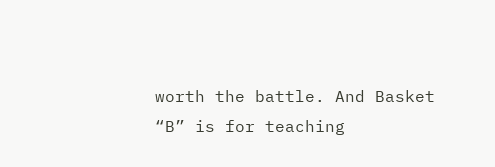worth the battle. And Basket “B” is for teaching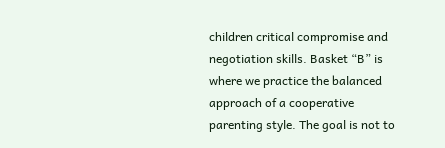children critical compromise and negotiation skills. Basket “B” is where we practice the balanced approach of a cooperative parenting style. The goal is not to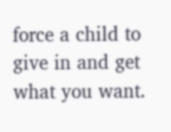force a child to give in and get what you want.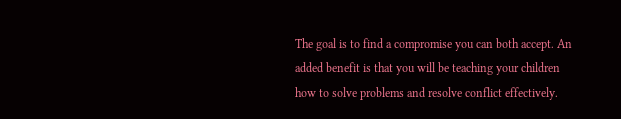The goal is to find a compromise you can both accept. An added benefit is that you will be teaching your children how to solve problems and resolve conflict effectively.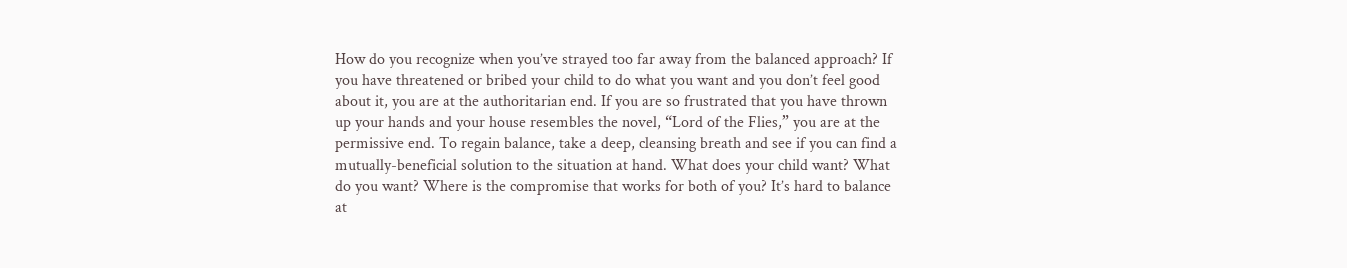How do you recognize when you’ve strayed too far away from the balanced approach? If you have threatened or bribed your child to do what you want and you don’t feel good about it, you are at the authoritarian end. If you are so frustrated that you have thrown up your hands and your house resembles the novel, “Lord of the Flies,” you are at the permissive end. To regain balance, take a deep, cleansing breath and see if you can find a mutually-beneficial solution to the situation at hand. What does your child want? What do you want? Where is the compromise that works for both of you? It’s hard to balance at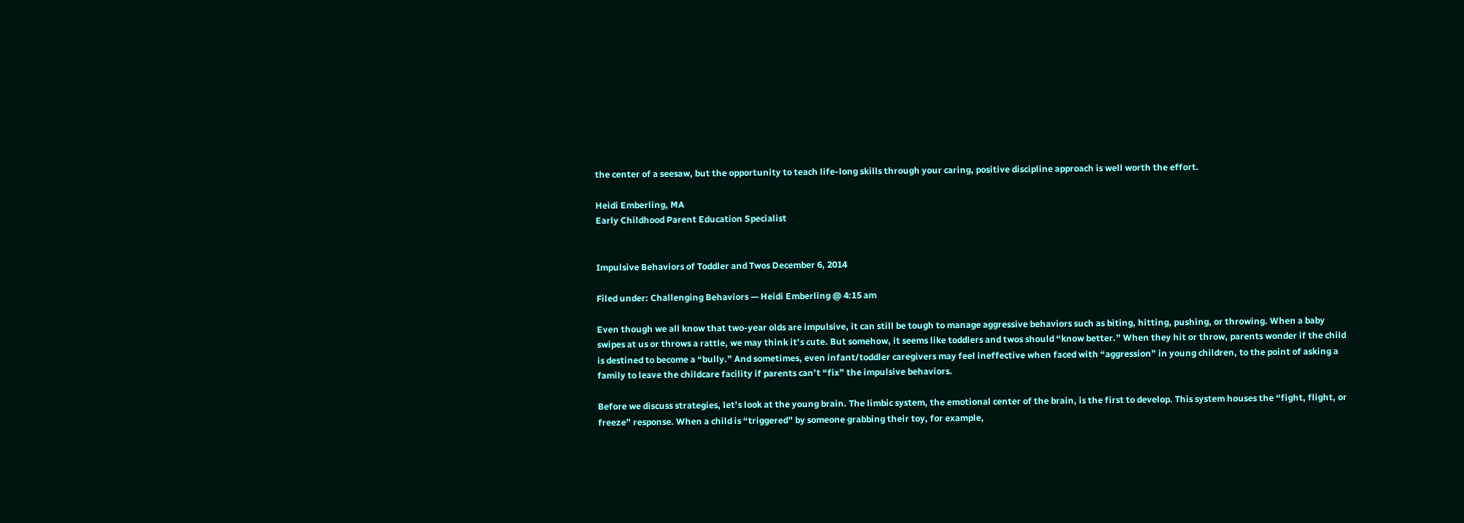the center of a seesaw, but the opportunity to teach life-long skills through your caring, positive discipline approach is well worth the effort.

Heidi Emberling, MA
Early Childhood Parent Education Specialist


Impulsive Behaviors of Toddler and Twos December 6, 2014

Filed under: Challenging Behaviors — Heidi Emberling @ 4:15 am

Even though we all know that two-year olds are impulsive, it can still be tough to manage aggressive behaviors such as biting, hitting, pushing, or throwing. When a baby swipes at us or throws a rattle, we may think it’s cute. But somehow, it seems like toddlers and twos should “know better.” When they hit or throw, parents wonder if the child is destined to become a “bully.” And sometimes, even infant/toddler caregivers may feel ineffective when faced with “aggression” in young children, to the point of asking a family to leave the childcare facility if parents can’t “fix” the impulsive behaviors.

Before we discuss strategies, let’s look at the young brain. The limbic system, the emotional center of the brain, is the first to develop. This system houses the “fight, flight, or freeze” response. When a child is “triggered” by someone grabbing their toy, for example,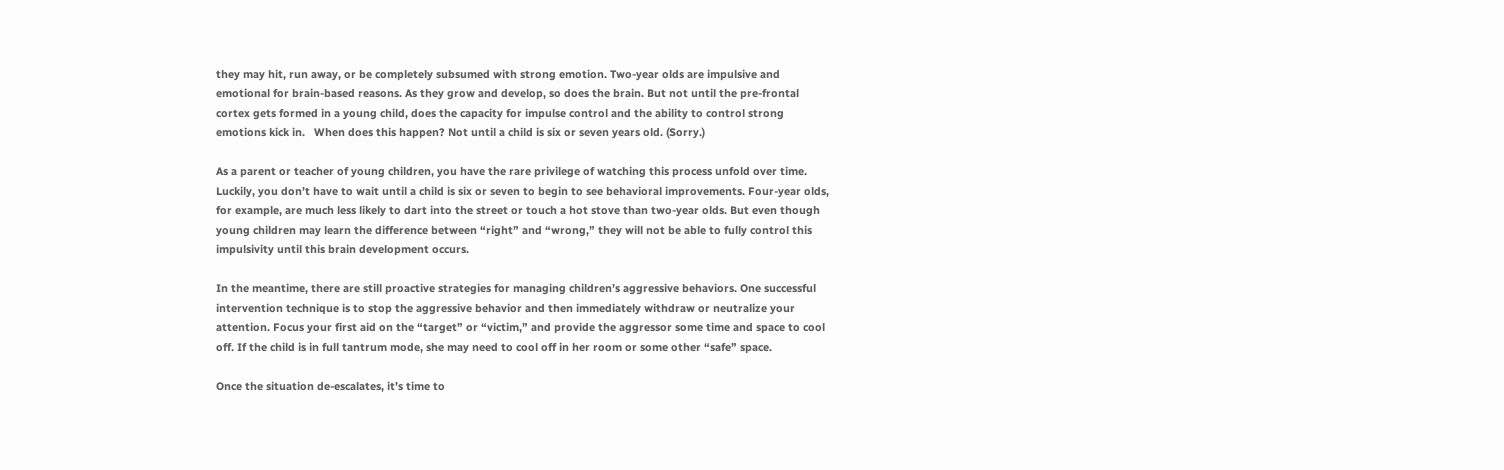they may hit, run away, or be completely subsumed with strong emotion. Two-year olds are impulsive and emotional for brain-based reasons. As they grow and develop, so does the brain. But not until the pre-frontal cortex gets formed in a young child, does the capacity for impulse control and the ability to control strong emotions kick in.   When does this happen? Not until a child is six or seven years old. (Sorry.)

As a parent or teacher of young children, you have the rare privilege of watching this process unfold over time. Luckily, you don’t have to wait until a child is six or seven to begin to see behavioral improvements. Four-year olds, for example, are much less likely to dart into the street or touch a hot stove than two-year olds. But even though young children may learn the difference between “right” and “wrong,” they will not be able to fully control this impulsivity until this brain development occurs.

In the meantime, there are still proactive strategies for managing children’s aggressive behaviors. One successful intervention technique is to stop the aggressive behavior and then immediately withdraw or neutralize your attention. Focus your first aid on the “target” or “victim,” and provide the aggressor some time and space to cool off. If the child is in full tantrum mode, she may need to cool off in her room or some other “safe” space.

Once the situation de-escalates, it’s time to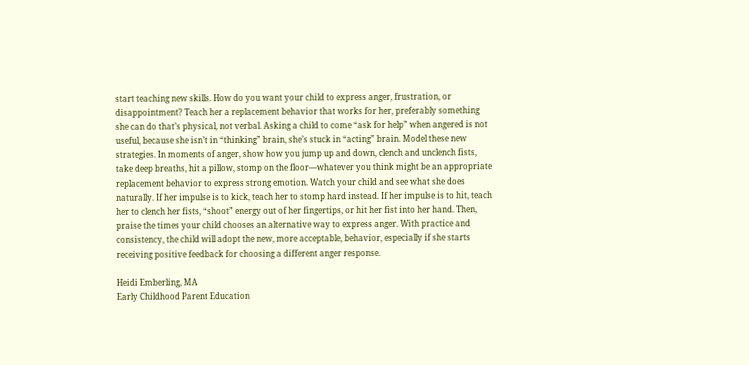start teaching new skills. How do you want your child to express anger, frustration, or disappointment? Teach her a replacement behavior that works for her, preferably something she can do that’s physical, not verbal. Asking a child to come “ask for help” when angered is not useful, because she isn’t in “thinking” brain, she’s stuck in “acting” brain. Model these new strategies. In moments of anger, show how you jump up and down, clench and unclench fists, take deep breaths, hit a pillow, stomp on the floor—whatever you think might be an appropriate replacement behavior to express strong emotion. Watch your child and see what she does naturally. If her impulse is to kick, teach her to stomp hard instead. If her impulse is to hit, teach her to clench her fists, “shoot” energy out of her fingertips, or hit her fist into her hand. Then, praise the times your child chooses an alternative way to express anger. With practice and consistency, the child will adopt the new, more acceptable, behavior, especially if she starts receiving positive feedback for choosing a different anger response.

Heidi Emberling, MA
Early Childhood Parent Education